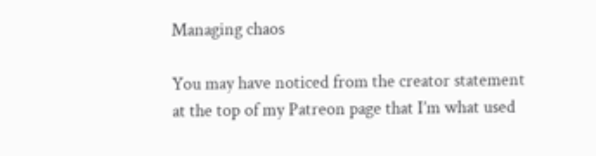Managing chaos

You may have noticed from the creator statement at the top of my Patreon page that I’m what used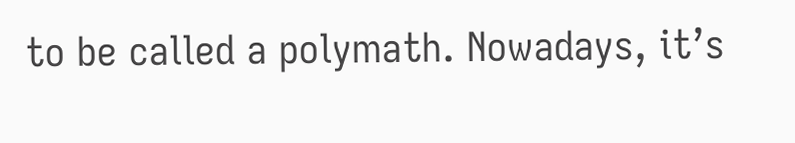to be called a polymath. Nowadays, it’s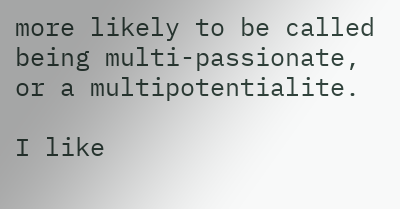more likely to be called being multi-passionate, or a multipotentialite.

I like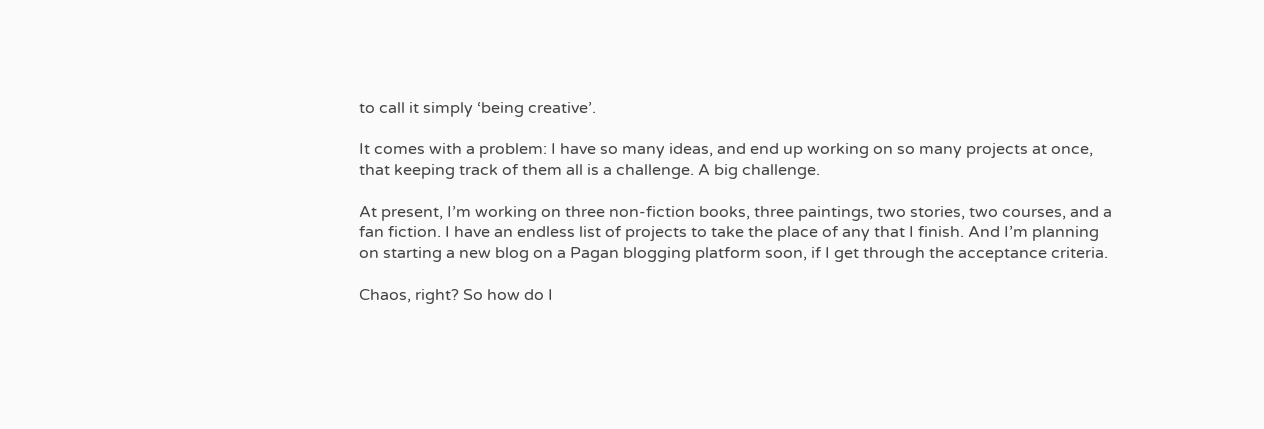to call it simply ‘being creative’.

It comes with a problem: I have so many ideas, and end up working on so many projects at once, that keeping track of them all is a challenge. A big challenge.

At present, I’m working on three non-fiction books, three paintings, two stories, two courses, and a fan fiction. I have an endless list of projects to take the place of any that I finish. And I’m planning on starting a new blog on a Pagan blogging platform soon, if I get through the acceptance criteria.

Chaos, right? So how do I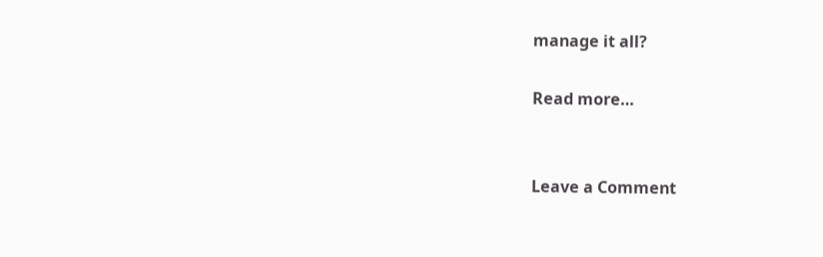manage it all?

Read more…


Leave a Comment